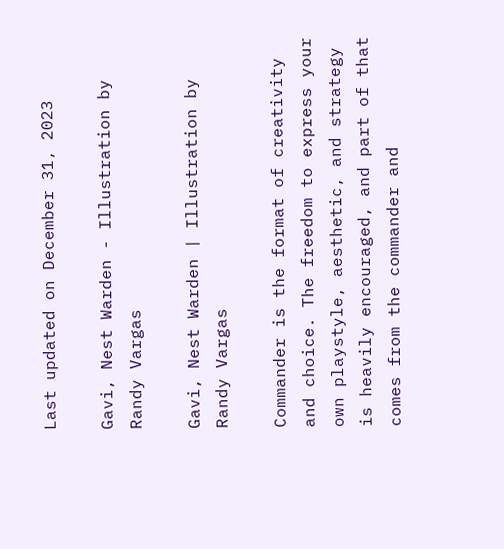Last updated on December 31, 2023

Gavi, Nest Warden - Illustration by Randy Vargas

Gavi, Nest Warden | Illustration by Randy Vargas

Commander is the format of creativity and choice. The freedom to express your own playstyle, aesthetic, and strategy is heavily encouraged, and part of that comes from the commander and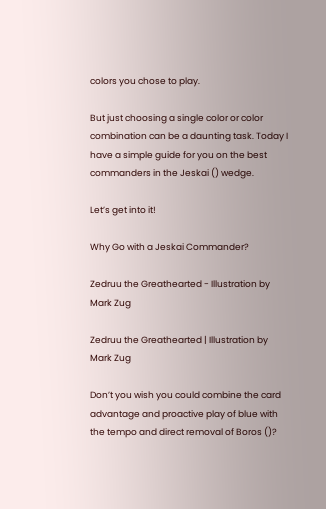colors you chose to play.

But just choosing a single color or color combination can be a daunting task. Today I have a simple guide for you on the best commanders in the Jeskai () wedge.

Let’s get into it!

Why Go with a Jeskai Commander?

Zedruu the Greathearted - Illustration by Mark Zug

Zedruu the Greathearted | Illustration by Mark Zug

Don’t you wish you could combine the card advantage and proactive play of blue with the tempo and direct removal of Boros ()?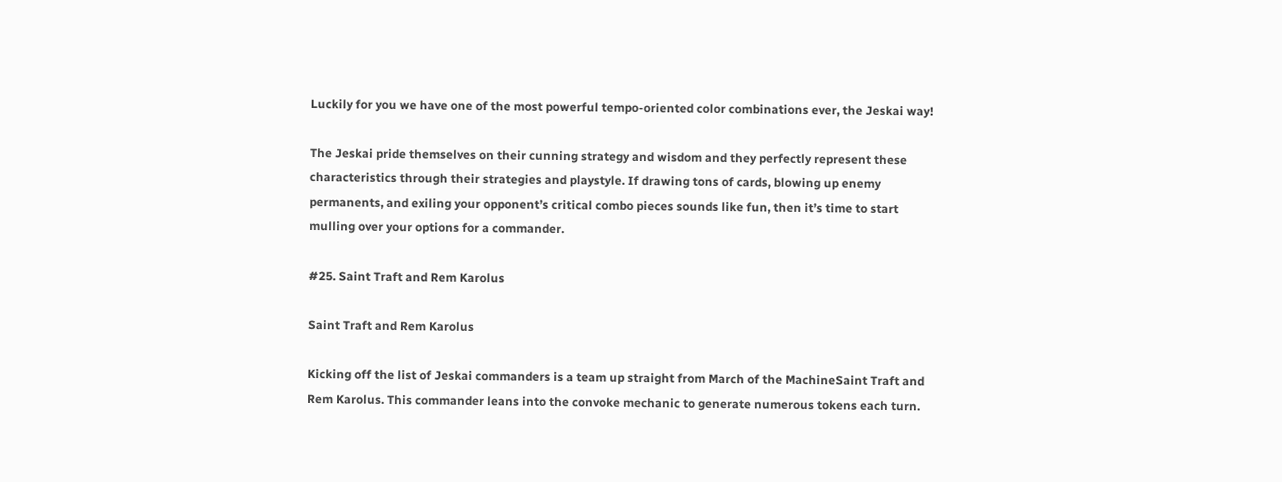Luckily for you we have one of the most powerful tempo-oriented color combinations ever, the Jeskai way!

The Jeskai pride themselves on their cunning strategy and wisdom and they perfectly represent these characteristics through their strategies and playstyle. If drawing tons of cards, blowing up enemy permanents, and exiling your opponent’s critical combo pieces sounds like fun, then it’s time to start mulling over your options for a commander.

#25. Saint Traft and Rem Karolus

Saint Traft and Rem Karolus

Kicking off the list of Jeskai commanders is a team up straight from March of the MachineSaint Traft and Rem Karolus. This commander leans into the convoke mechanic to generate numerous tokens each turn.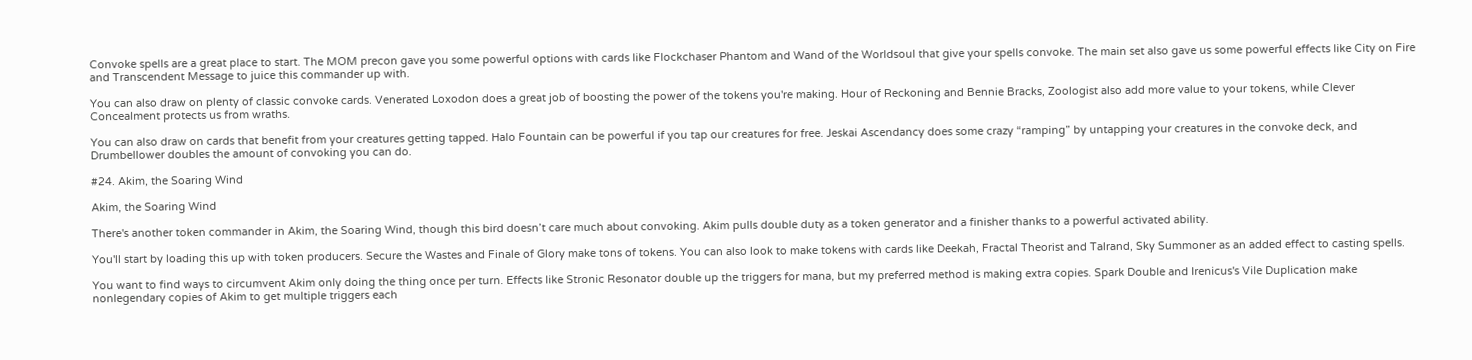Convoke spells are a great place to start. The MOM precon gave you some powerful options with cards like Flockchaser Phantom and Wand of the Worldsoul that give your spells convoke. The main set also gave us some powerful effects like City on Fire and Transcendent Message to juice this commander up with.

You can also draw on plenty of classic convoke cards. Venerated Loxodon does a great job of boosting the power of the tokens you're making. Hour of Reckoning and Bennie Bracks, Zoologist also add more value to your tokens, while Clever Concealment protects us from wraths.

You can also draw on cards that benefit from your creatures getting tapped. Halo Fountain can be powerful if you tap our creatures for free. Jeskai Ascendancy does some crazy “ramping” by untapping your creatures in the convoke deck, and Drumbellower doubles the amount of convoking you can do.

#24. Akim, the Soaring Wind

Akim, the Soaring Wind

There's another token commander in Akim, the Soaring Wind, though this bird doesn’t care much about convoking. Akim pulls double duty as a token generator and a finisher thanks to a powerful activated ability.

You'll start by loading this up with token producers. Secure the Wastes and Finale of Glory make tons of tokens. You can also look to make tokens with cards like Deekah, Fractal Theorist and Talrand, Sky Summoner as an added effect to casting spells.

You want to find ways to circumvent Akim only doing the thing once per turn. Effects like Stronic Resonator double up the triggers for mana, but my preferred method is making extra copies. Spark Double and Irenicus's Vile Duplication make nonlegendary copies of Akim to get multiple triggers each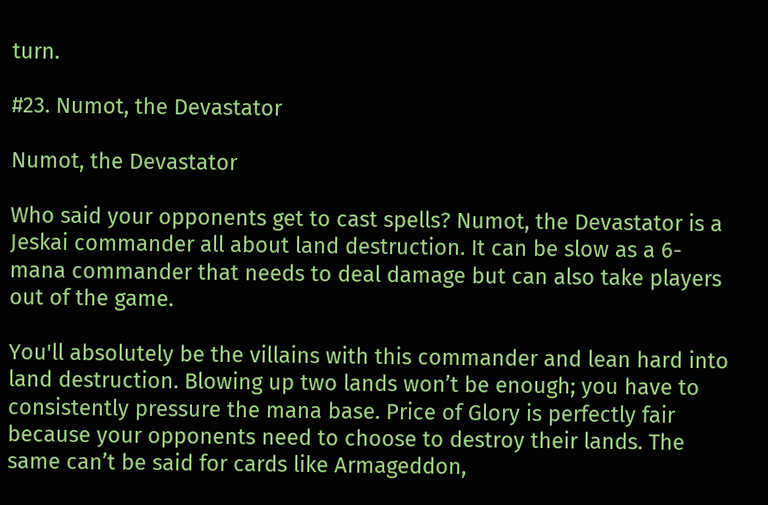turn.

#23. Numot, the Devastator

Numot, the Devastator

Who said your opponents get to cast spells? Numot, the Devastator is a Jeskai commander all about land destruction. It can be slow as a 6-mana commander that needs to deal damage but can also take players out of the game.

You'll absolutely be the villains with this commander and lean hard into land destruction. Blowing up two lands won’t be enough; you have to consistently pressure the mana base. Price of Glory is perfectly fair because your opponents need to choose to destroy their lands. The same can’t be said for cards like Armageddon,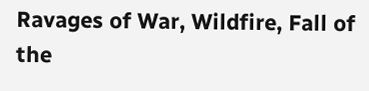Ravages of War, Wildfire, Fall of the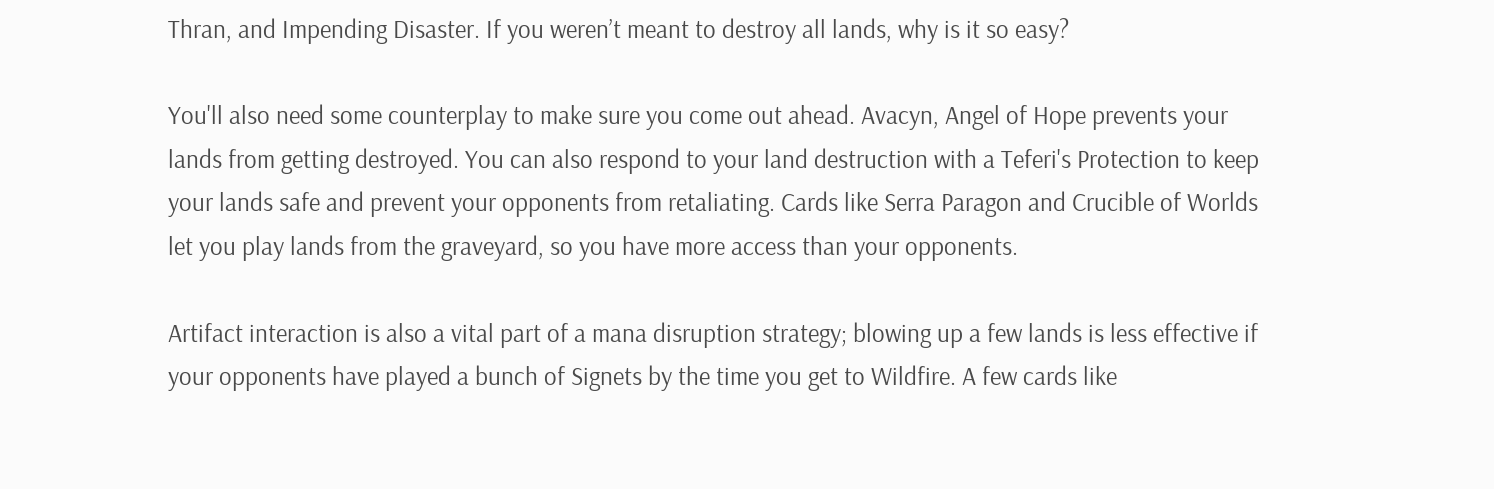Thran, and Impending Disaster. If you weren’t meant to destroy all lands, why is it so easy?

You'll also need some counterplay to make sure you come out ahead. Avacyn, Angel of Hope prevents your lands from getting destroyed. You can also respond to your land destruction with a Teferi's Protection to keep your lands safe and prevent your opponents from retaliating. Cards like Serra Paragon and Crucible of Worlds let you play lands from the graveyard, so you have more access than your opponents.

Artifact interaction is also a vital part of a mana disruption strategy; blowing up a few lands is less effective if your opponents have played a bunch of Signets by the time you get to Wildfire. A few cards like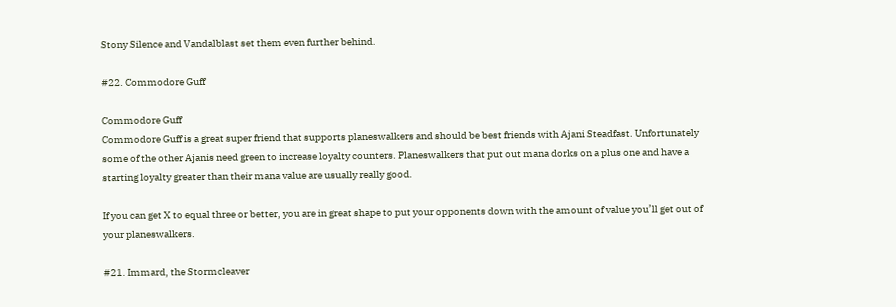Stony Silence and Vandalblast set them even further behind.

#22. Commodore Guff

Commodore Guff
Commodore Guff is a great super friend that supports planeswalkers and should be best friends with Ajani Steadfast. Unfortunately some of the other Ajanis need green to increase loyalty counters. Planeswalkers that put out mana dorks on a plus one and have a starting loyalty greater than their mana value are usually really good.

If you can get X to equal three or better, you are in great shape to put your opponents down with the amount of value you’ll get out of your planeswalkers.

#21. Immard, the Stormcleaver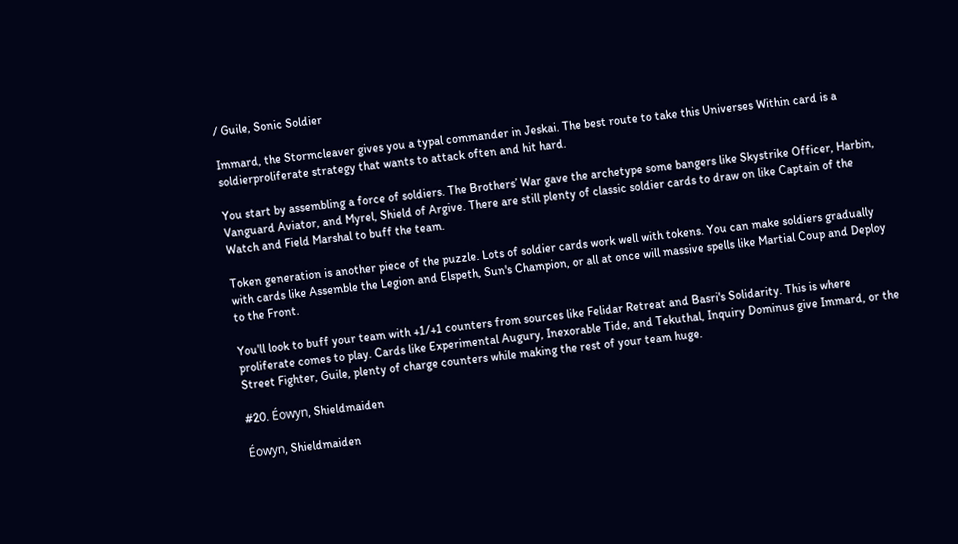/ Guile, Sonic Soldier

Immard, the Stormcleaver gives you a typal commander in Jeskai. The best route to take this Universes Within card is a soldierproliferate strategy that wants to attack often and hit hard.

You start by assembling a force of soldiers. The Brothers’ War gave the archetype some bangers like Skystrike Officer, Harbin, Vanguard Aviator, and Myrel, Shield of Argive. There are still plenty of classic soldier cards to draw on like Captain of the Watch and Field Marshal to buff the team.

Token generation is another piece of the puzzle. Lots of soldier cards work well with tokens. You can make soldiers gradually with cards like Assemble the Legion and Elspeth, Sun's Champion, or all at once will massive spells like Martial Coup and Deploy to the Front.

You'll look to buff your team with +1/+1 counters from sources like Felidar Retreat and Basri's Solidarity. This is where proliferate comes to play. Cards like Experimental Augury, Inexorable Tide, and Tekuthal, Inquiry Dominus give Immard, or the Street Fighter, Guile, plenty of charge counters while making the rest of your team huge.

#20. Éowyn, Shieldmaiden

Éowyn, Shieldmaiden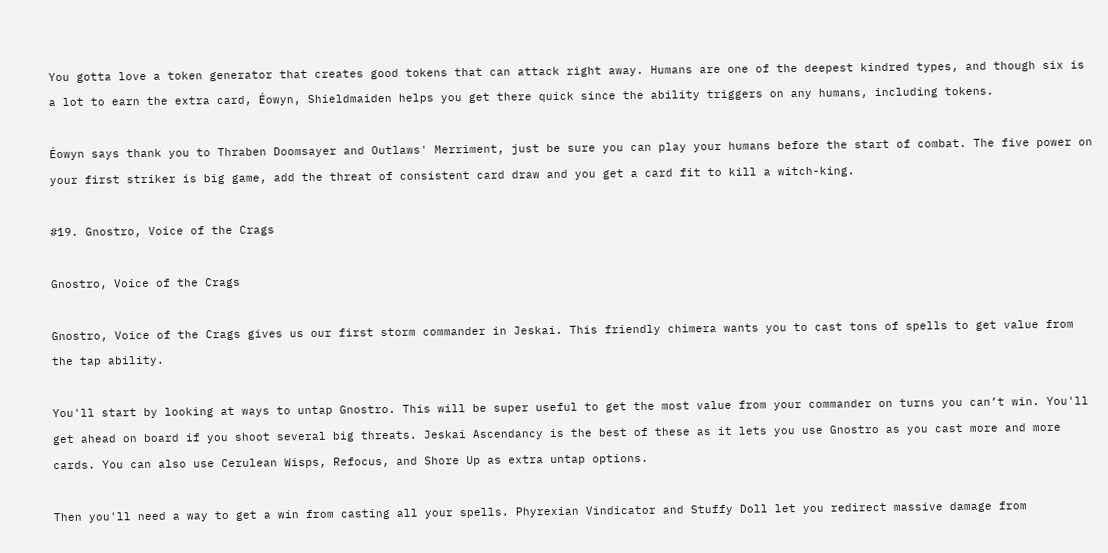You gotta love a token generator that creates good tokens that can attack right away. Humans are one of the deepest kindred types, and though six is a lot to earn the extra card, Éowyn, Shieldmaiden helps you get there quick since the ability triggers on any humans, including tokens.

Éowyn says thank you to Thraben Doomsayer and Outlaws' Merriment, just be sure you can play your humans before the start of combat. The five power on your first striker is big game, add the threat of consistent card draw and you get a card fit to kill a witch-king.

#19. Gnostro, Voice of the Crags

Gnostro, Voice of the Crags

Gnostro, Voice of the Crags gives us our first storm commander in Jeskai. This friendly chimera wants you to cast tons of spells to get value from the tap ability.

You'll start by looking at ways to untap Gnostro. This will be super useful to get the most value from your commander on turns you can’t win. You'll get ahead on board if you shoot several big threats. Jeskai Ascendancy is the best of these as it lets you use Gnostro as you cast more and more cards. You can also use Cerulean Wisps, Refocus, and Shore Up as extra untap options.

Then you'll need a way to get a win from casting all your spells. Phyrexian Vindicator and Stuffy Doll let you redirect massive damage from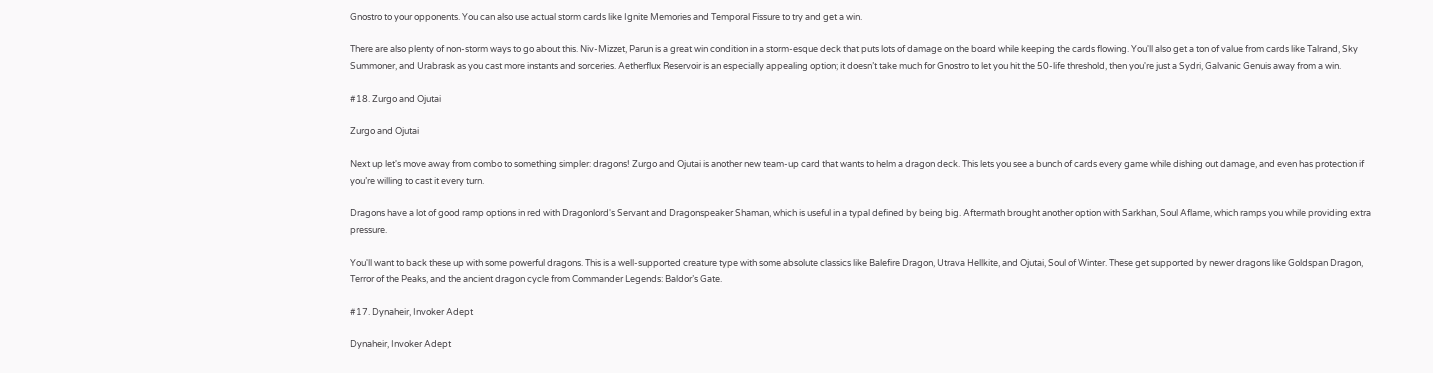Gnostro to your opponents. You can also use actual storm cards like Ignite Memories and Temporal Fissure to try and get a win.

There are also plenty of non-storm ways to go about this. Niv-Mizzet, Parun is a great win condition in a storm-esque deck that puts lots of damage on the board while keeping the cards flowing. You'll also get a ton of value from cards like Talrand, Sky Summoner, and Urabrask as you cast more instants and sorceries. Aetherflux Reservoir is an especially appealing option; it doesn’t take much for Gnostro to let you hit the 50-life threshold, then you're just a Sydri, Galvanic Genuis away from a win.

#18. Zurgo and Ojutai

Zurgo and Ojutai

Next up let's move away from combo to something simpler: dragons! Zurgo and Ojutai is another new team-up card that wants to helm a dragon deck. This lets you see a bunch of cards every game while dishing out damage, and even has protection if you’re willing to cast it every turn.

Dragons have a lot of good ramp options in red with Dragonlord's Servant and Dragonspeaker Shaman, which is useful in a typal defined by being big. Aftermath brought another option with Sarkhan, Soul Aflame, which ramps you while providing extra pressure.

You'll want to back these up with some powerful dragons. This is a well-supported creature type with some absolute classics like Balefire Dragon, Utrava Hellkite, and Ojutai, Soul of Winter. These get supported by newer dragons like Goldspan Dragon, Terror of the Peaks, and the ancient dragon cycle from Commander Legends: Baldor’s Gate.

#17. Dynaheir, Invoker Adept

Dynaheir, Invoker Adept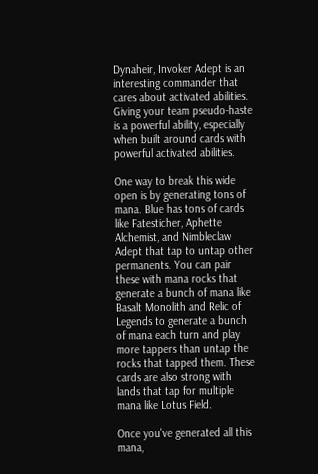Dynaheir, Invoker Adept is an interesting commander that cares about activated abilities. Giving your team pseudo-haste is a powerful ability, especially when built around cards with powerful activated abilities.

One way to break this wide open is by generating tons of mana. Blue has tons of cards like Fatesticher, Aphette Alchemist, and Nimbleclaw Adept that tap to untap other permanents. You can pair these with mana rocks that generate a bunch of mana like Basalt Monolith and Relic of Legends to generate a bunch of mana each turn and play more tappers than untap the rocks that tapped them. These cards are also strong with lands that tap for multiple mana like Lotus Field.

Once you've generated all this mana,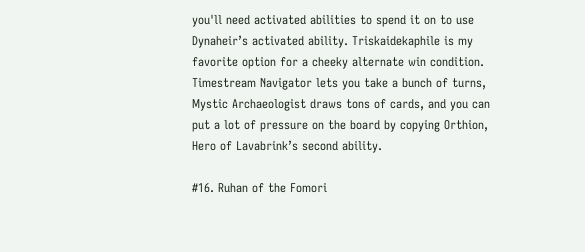you'll need activated abilities to spend it on to use Dynaheir’s activated ability. Triskaidekaphile is my favorite option for a cheeky alternate win condition. Timestream Navigator lets you take a bunch of turns, Mystic Archaeologist draws tons of cards, and you can put a lot of pressure on the board by copying Orthion, Hero of Lavabrink’s second ability.

#16. Ruhan of the Fomori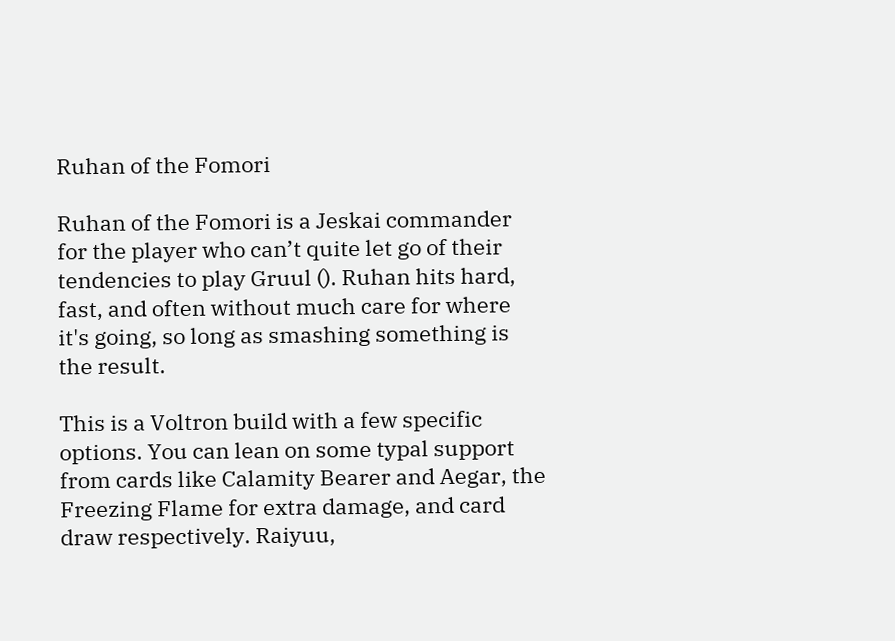Ruhan of the Fomori

Ruhan of the Fomori is a Jeskai commander for the player who can’t quite let go of their tendencies to play Gruul (). Ruhan hits hard, fast, and often without much care for where it's going, so long as smashing something is the result.

This is a Voltron build with a few specific options. You can lean on some typal support from cards like Calamity Bearer and Aegar, the Freezing Flame for extra damage, and card draw respectively. Raiyuu,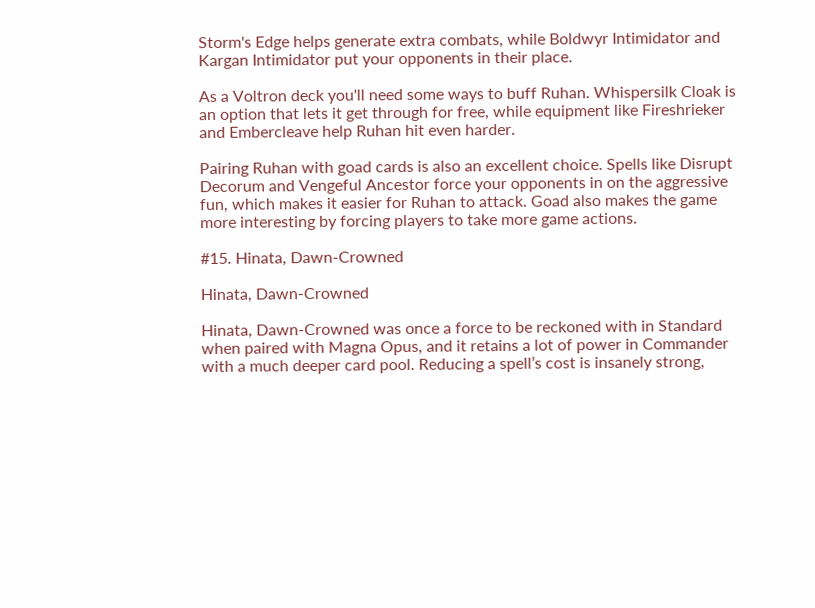Storm's Edge helps generate extra combats, while Boldwyr Intimidator and Kargan Intimidator put your opponents in their place.

As a Voltron deck you'll need some ways to buff Ruhan. Whispersilk Cloak is an option that lets it get through for free, while equipment like Fireshrieker and Embercleave help Ruhan hit even harder.

Pairing Ruhan with goad cards is also an excellent choice. Spells like Disrupt Decorum and Vengeful Ancestor force your opponents in on the aggressive fun, which makes it easier for Ruhan to attack. Goad also makes the game more interesting by forcing players to take more game actions.

#15. Hinata, Dawn-Crowned

Hinata, Dawn-Crowned

Hinata, Dawn-Crowned was once a force to be reckoned with in Standard when paired with Magna Opus, and it retains a lot of power in Commander with a much deeper card pool. Reducing a spell’s cost is insanely strong,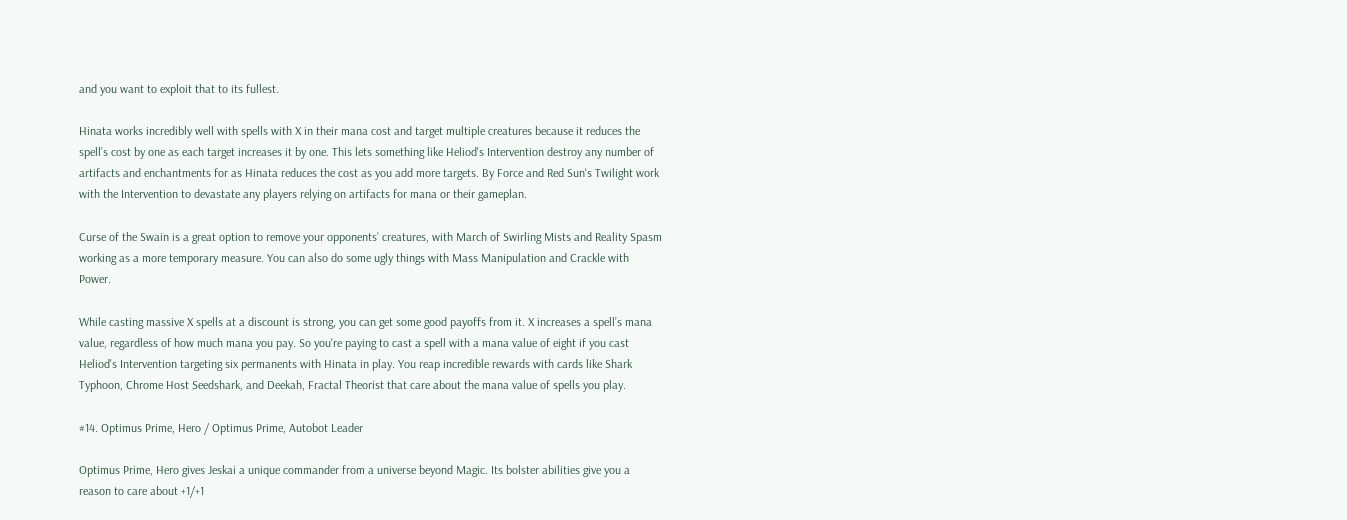and you want to exploit that to its fullest.

Hinata works incredibly well with spells with X in their mana cost and target multiple creatures because it reduces the spell’s cost by one as each target increases it by one. This lets something like Heliod's Intervention destroy any number of artifacts and enchantments for as Hinata reduces the cost as you add more targets. By Force and Red Sun's Twilight work with the Intervention to devastate any players relying on artifacts for mana or their gameplan.

Curse of the Swain is a great option to remove your opponents’ creatures, with March of Swirling Mists and Reality Spasm working as a more temporary measure. You can also do some ugly things with Mass Manipulation and Crackle with Power.

While casting massive X spells at a discount is strong, you can get some good payoffs from it. X increases a spell’s mana value, regardless of how much mana you pay. So you're paying to cast a spell with a mana value of eight if you cast Heliod's Intervention targeting six permanents with Hinata in play. You reap incredible rewards with cards like Shark Typhoon, Chrome Host Seedshark, and Deekah, Fractal Theorist that care about the mana value of spells you play.

#14. Optimus Prime, Hero / Optimus Prime, Autobot Leader

Optimus Prime, Hero gives Jeskai a unique commander from a universe beyond Magic. Its bolster abilities give you a reason to care about +1/+1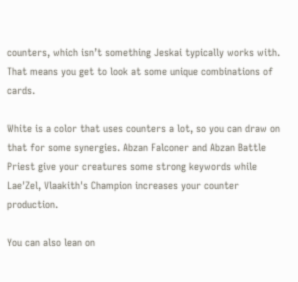counters, which isn’t something Jeskai typically works with. That means you get to look at some unique combinations of cards.

White is a color that uses counters a lot, so you can draw on that for some synergies. Abzan Falconer and Abzan Battle Priest give your creatures some strong keywords while Lae'Zel, Vlaakith's Champion increases your counter production.

You can also lean on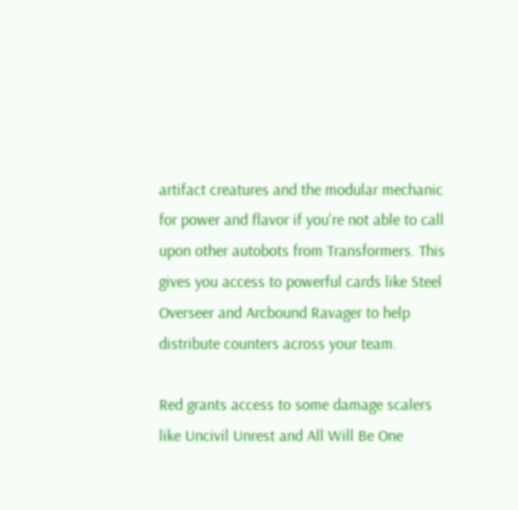artifact creatures and the modular mechanic for power and flavor if you're not able to call upon other autobots from Transformers. This gives you access to powerful cards like Steel Overseer and Arcbound Ravager to help distribute counters across your team.

Red grants access to some damage scalers like Uncivil Unrest and All Will Be One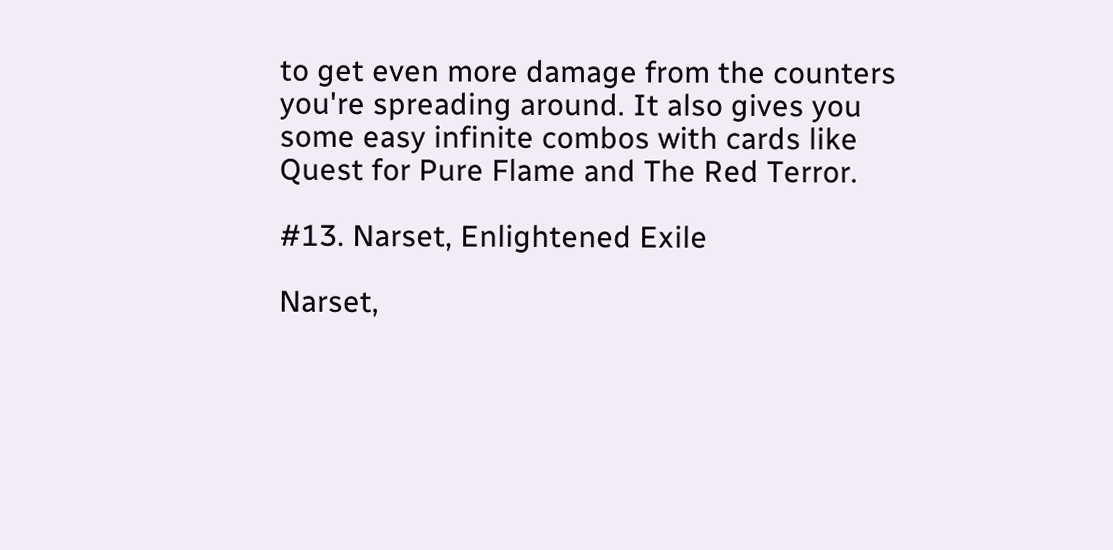to get even more damage from the counters you're spreading around. It also gives you some easy infinite combos with cards like Quest for Pure Flame and The Red Terror.

#13. Narset, Enlightened Exile

Narset,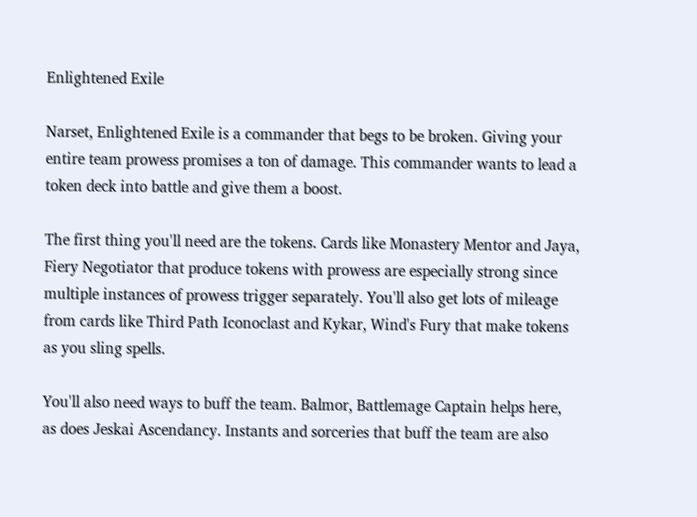Enlightened Exile

Narset, Enlightened Exile is a commander that begs to be broken. Giving your entire team prowess promises a ton of damage. This commander wants to lead a token deck into battle and give them a boost.

The first thing you'll need are the tokens. Cards like Monastery Mentor and Jaya, Fiery Negotiator that produce tokens with prowess are especially strong since multiple instances of prowess trigger separately. You'll also get lots of mileage from cards like Third Path Iconoclast and Kykar, Wind's Fury that make tokens as you sling spells.

You'll also need ways to buff the team. Balmor, Battlemage Captain helps here, as does Jeskai Ascendancy. Instants and sorceries that buff the team are also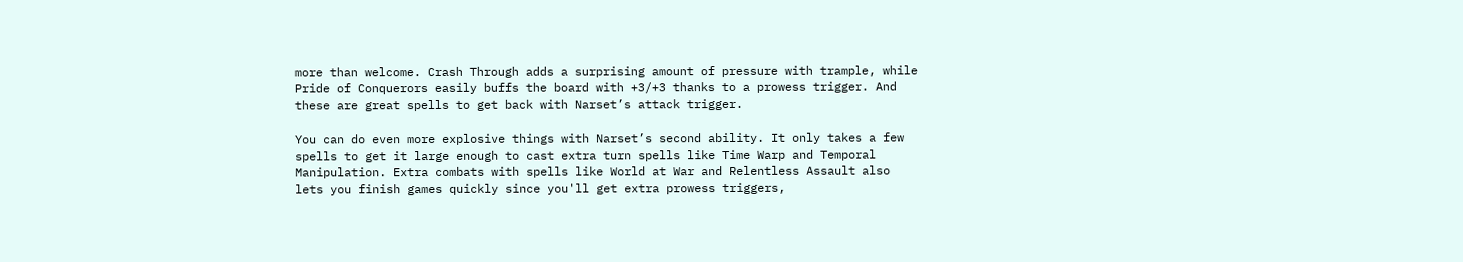more than welcome. Crash Through adds a surprising amount of pressure with trample, while Pride of Conquerors easily buffs the board with +3/+3 thanks to a prowess trigger. And these are great spells to get back with Narset’s attack trigger.

You can do even more explosive things with Narset’s second ability. It only takes a few spells to get it large enough to cast extra turn spells like Time Warp and Temporal Manipulation. Extra combats with spells like World at War and Relentless Assault also lets you finish games quickly since you'll get extra prowess triggers,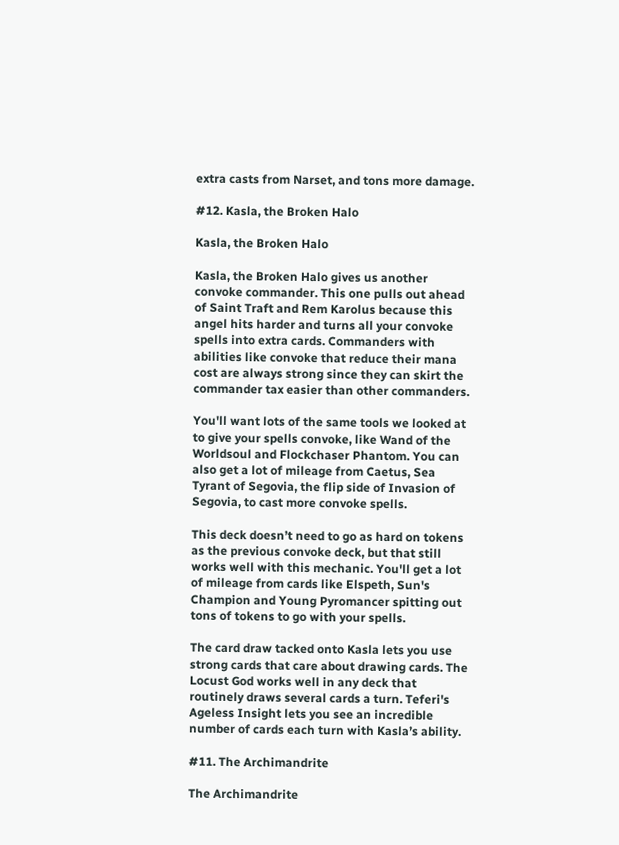extra casts from Narset, and tons more damage.

#12. Kasla, the Broken Halo

Kasla, the Broken Halo

Kasla, the Broken Halo gives us another convoke commander. This one pulls out ahead of Saint Traft and Rem Karolus because this angel hits harder and turns all your convoke spells into extra cards. Commanders with abilities like convoke that reduce their mana cost are always strong since they can skirt the commander tax easier than other commanders.

You'll want lots of the same tools we looked at to give your spells convoke, like Wand of the Worldsoul and Flockchaser Phantom. You can also get a lot of mileage from Caetus, Sea Tyrant of Segovia, the flip side of Invasion of Segovia, to cast more convoke spells.

This deck doesn’t need to go as hard on tokens as the previous convoke deck, but that still works well with this mechanic. You'll get a lot of mileage from cards like Elspeth, Sun's Champion and Young Pyromancer spitting out tons of tokens to go with your spells.

The card draw tacked onto Kasla lets you use strong cards that care about drawing cards. The Locust God works well in any deck that routinely draws several cards a turn. Teferi's Ageless Insight lets you see an incredible number of cards each turn with Kasla’s ability.

#11. The Archimandrite

The Archimandrite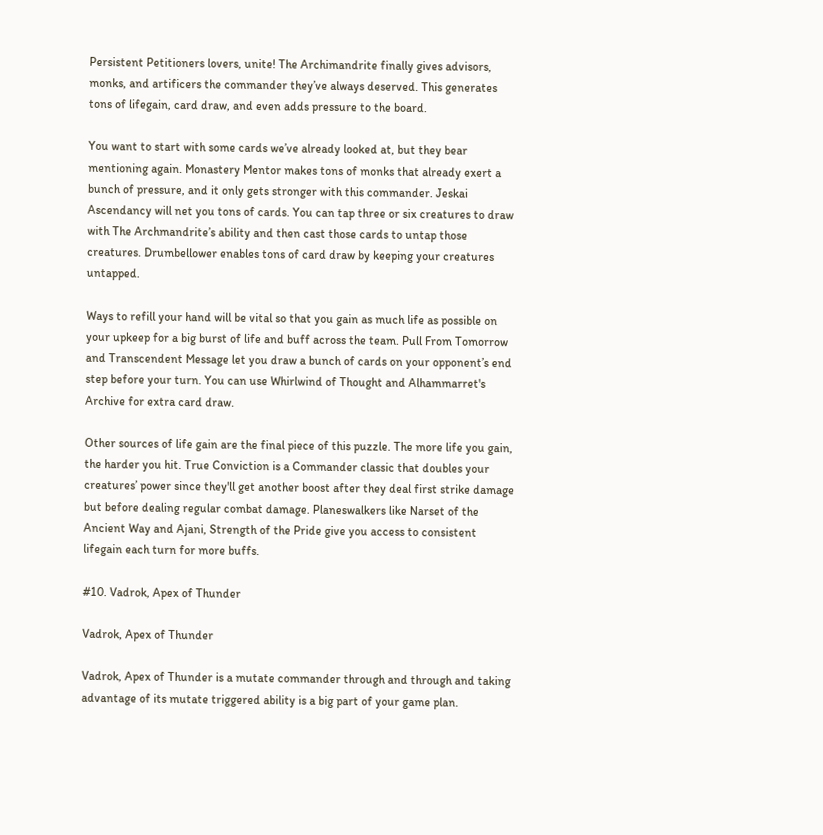Persistent Petitioners lovers, unite! The Archimandrite finally gives advisors, monks, and artificers the commander they’ve always deserved. This generates tons of lifegain, card draw, and even adds pressure to the board.

You want to start with some cards we’ve already looked at, but they bear mentioning again. Monastery Mentor makes tons of monks that already exert a bunch of pressure, and it only gets stronger with this commander. Jeskai Ascendancy will net you tons of cards. You can tap three or six creatures to draw with The Archmandrite’s ability and then cast those cards to untap those creatures. Drumbellower enables tons of card draw by keeping your creatures untapped.

Ways to refill your hand will be vital so that you gain as much life as possible on your upkeep for a big burst of life and buff across the team. Pull From Tomorrow and Transcendent Message let you draw a bunch of cards on your opponent’s end step before your turn. You can use Whirlwind of Thought and Alhammarret's Archive for extra card draw.

Other sources of life gain are the final piece of this puzzle. The more life you gain, the harder you hit. True Conviction is a Commander classic that doubles your creatures’ power since they'll get another boost after they deal first strike damage but before dealing regular combat damage. Planeswalkers like Narset of the Ancient Way and Ajani, Strength of the Pride give you access to consistent lifegain each turn for more buffs.

#10. Vadrok, Apex of Thunder

Vadrok, Apex of Thunder

Vadrok, Apex of Thunder is a mutate commander through and through and taking advantage of its mutate triggered ability is a big part of your game plan.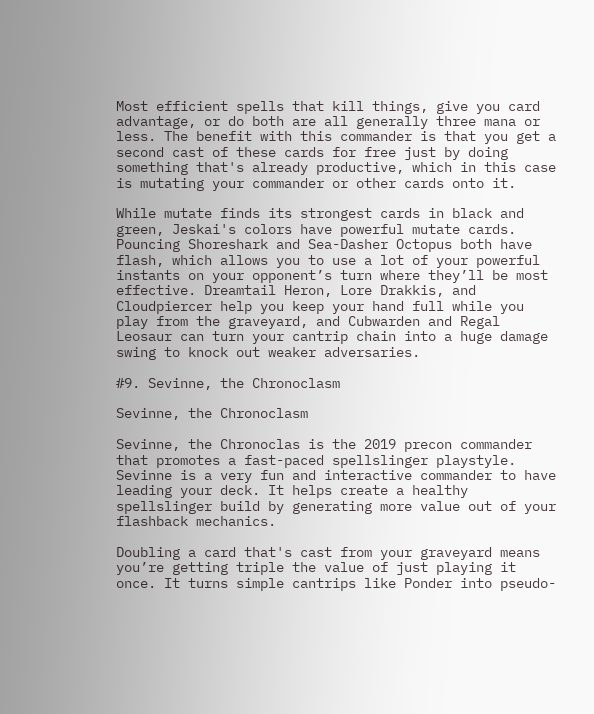Most efficient spells that kill things, give you card advantage, or do both are all generally three mana or less. The benefit with this commander is that you get a second cast of these cards for free just by doing something that's already productive, which in this case is mutating your commander or other cards onto it.

While mutate finds its strongest cards in black and green, Jeskai's colors have powerful mutate cards. Pouncing Shoreshark and Sea-Dasher Octopus both have flash, which allows you to use a lot of your powerful instants on your opponent’s turn where they’ll be most effective. Dreamtail Heron, Lore Drakkis, and Cloudpiercer help you keep your hand full while you play from the graveyard, and Cubwarden and Regal Leosaur can turn your cantrip chain into a huge damage swing to knock out weaker adversaries.

#9. Sevinne, the Chronoclasm

Sevinne, the Chronoclasm

Sevinne, the Chronoclas is the 2019 precon commander that promotes a fast-paced spellslinger playstyle. Sevinne is a very fun and interactive commander to have leading your deck. It helps create a healthy spellslinger build by generating more value out of your flashback mechanics.

Doubling a card that's cast from your graveyard means you’re getting triple the value of just playing it once. It turns simple cantrips like Ponder into pseudo-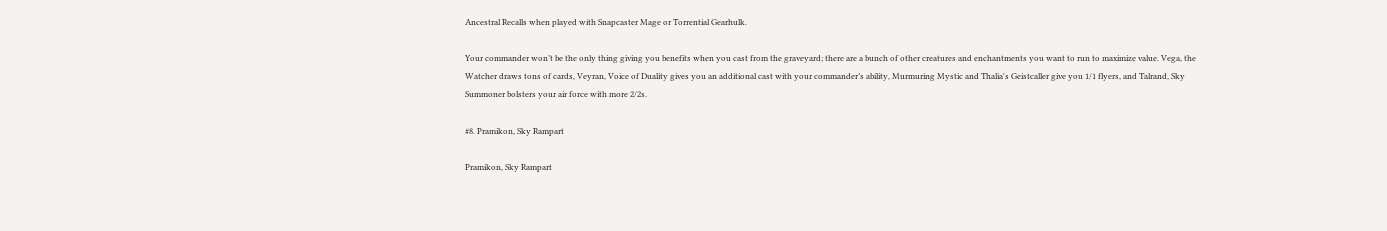Ancestral Recalls when played with Snapcaster Mage or Torrential Gearhulk.

Your commander won’t be the only thing giving you benefits when you cast from the graveyard; there are a bunch of other creatures and enchantments you want to run to maximize value. Vega, the Watcher draws tons of cards, Veyran, Voice of Duality gives you an additional cast with your commander’s ability, Murmuring Mystic and Thalia's Geistcaller give you 1/1 flyers, and Talrand, Sky Summoner bolsters your air force with more 2/2s.

#8. Pramikon, Sky Rampart

Pramikon, Sky Rampart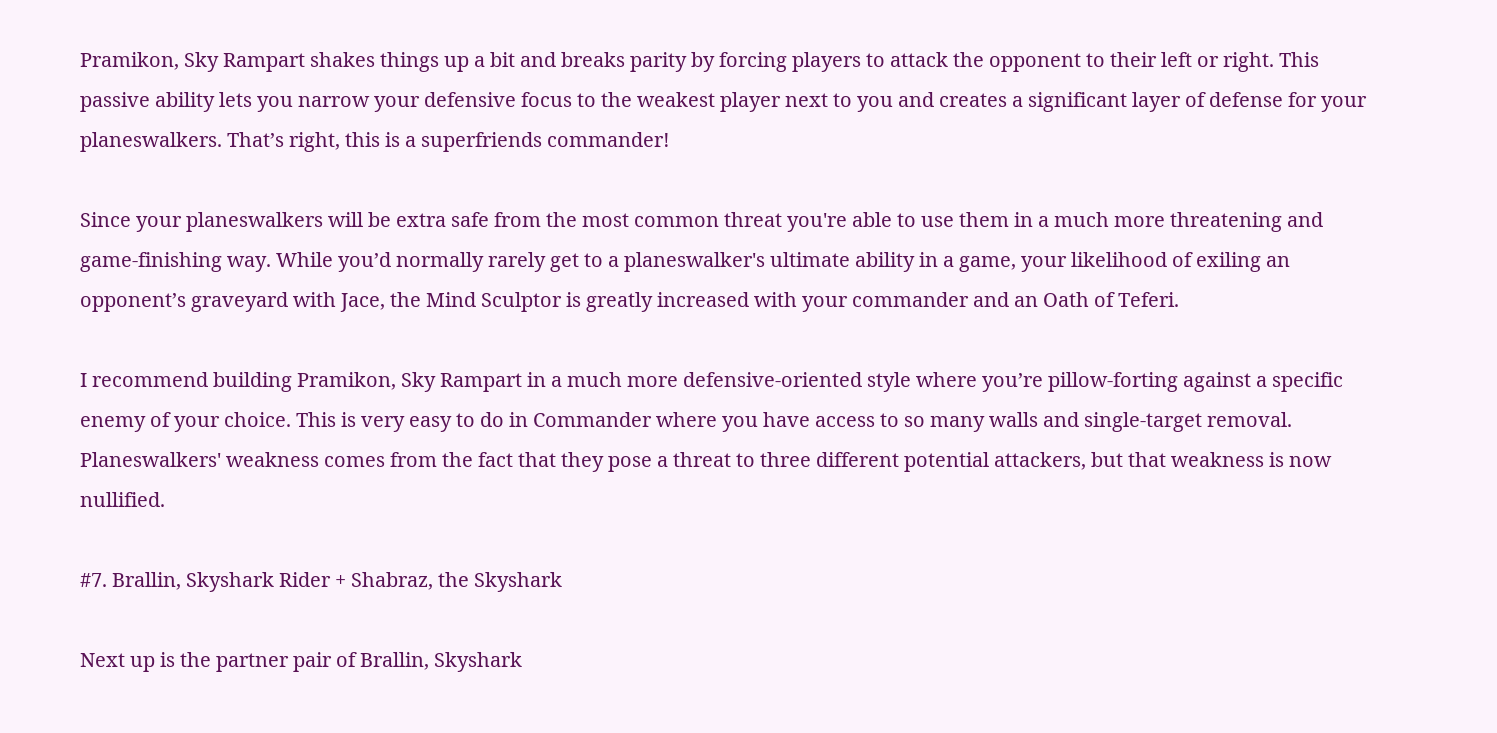Pramikon, Sky Rampart shakes things up a bit and breaks parity by forcing players to attack the opponent to their left or right. This passive ability lets you narrow your defensive focus to the weakest player next to you and creates a significant layer of defense for your planeswalkers. That’s right, this is a superfriends commander!

Since your planeswalkers will be extra safe from the most common threat you're able to use them in a much more threatening and game-finishing way. While you’d normally rarely get to a planeswalker's ultimate ability in a game, your likelihood of exiling an opponent’s graveyard with Jace, the Mind Sculptor is greatly increased with your commander and an Oath of Teferi.

I recommend building Pramikon, Sky Rampart in a much more defensive-oriented style where you’re pillow-forting against a specific enemy of your choice. This is very easy to do in Commander where you have access to so many walls and single-target removal. Planeswalkers' weakness comes from the fact that they pose a threat to three different potential attackers, but that weakness is now nullified.

#7. Brallin, Skyshark Rider + Shabraz, the Skyshark

Next up is the partner pair of Brallin, Skyshark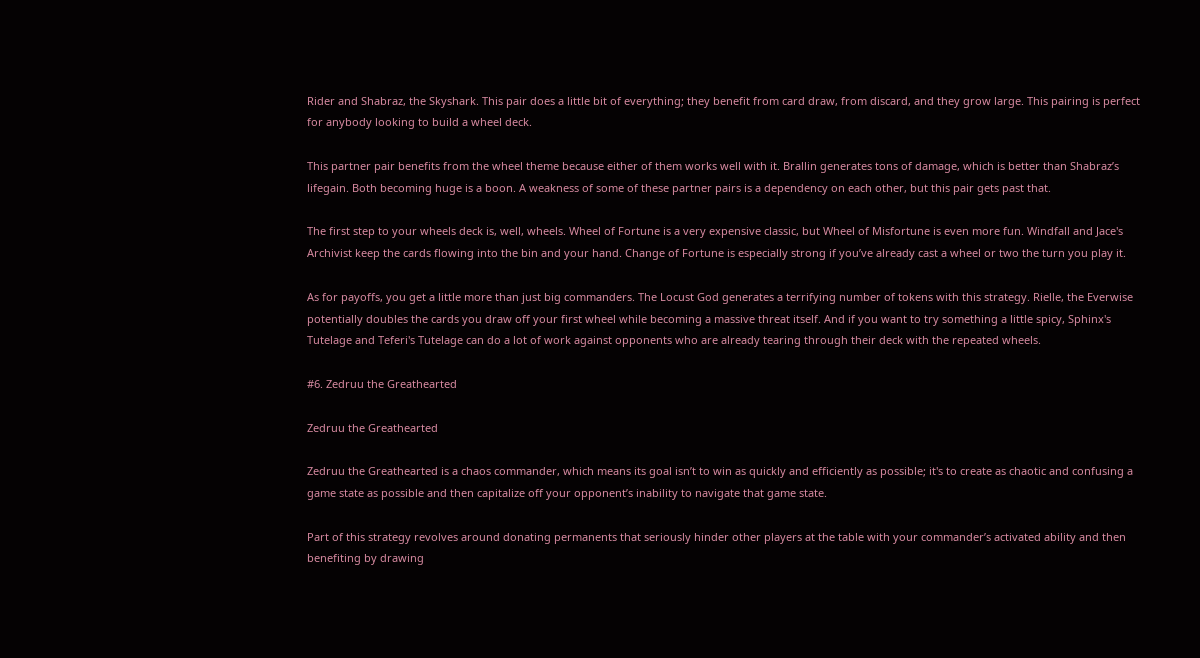Rider and Shabraz, the Skyshark. This pair does a little bit of everything; they benefit from card draw, from discard, and they grow large. This pairing is perfect for anybody looking to build a wheel deck.

This partner pair benefits from the wheel theme because either of them works well with it. Brallin generates tons of damage, which is better than Shabraz’s lifegain. Both becoming huge is a boon. A weakness of some of these partner pairs is a dependency on each other, but this pair gets past that.

The first step to your wheels deck is, well, wheels. Wheel of Fortune is a very expensive classic, but Wheel of Misfortune is even more fun. Windfall and Jace's Archivist keep the cards flowing into the bin and your hand. Change of Fortune is especially strong if you’ve already cast a wheel or two the turn you play it.

As for payoffs, you get a little more than just big commanders. The Locust God generates a terrifying number of tokens with this strategy. Rielle, the Everwise potentially doubles the cards you draw off your first wheel while becoming a massive threat itself. And if you want to try something a little spicy, Sphinx's Tutelage and Teferi's Tutelage can do a lot of work against opponents who are already tearing through their deck with the repeated wheels.

#6. Zedruu the Greathearted

Zedruu the Greathearted

Zedruu the Greathearted is a chaos commander, which means its goal isn’t to win as quickly and efficiently as possible; it's to create as chaotic and confusing a game state as possible and then capitalize off your opponent’s inability to navigate that game state.

Part of this strategy revolves around donating permanents that seriously hinder other players at the table with your commander’s activated ability and then benefiting by drawing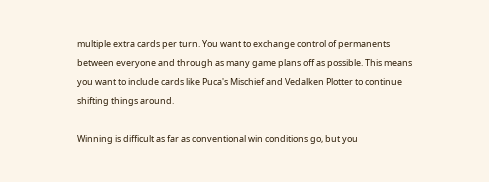multiple extra cards per turn. You want to exchange control of permanents between everyone and through as many game plans off as possible. This means you want to include cards like Puca's Mischief and Vedalken Plotter to continue shifting things around.

Winning is difficult as far as conventional win conditions go, but you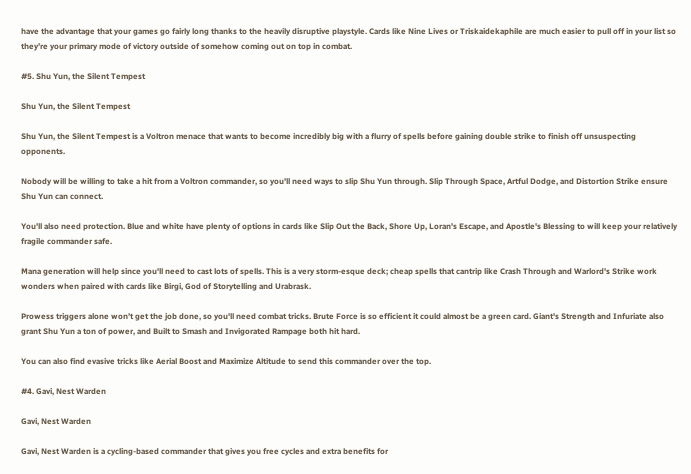have the advantage that your games go fairly long thanks to the heavily disruptive playstyle. Cards like Nine Lives or Triskaidekaphile are much easier to pull off in your list so they’re your primary mode of victory outside of somehow coming out on top in combat.

#5. Shu Yun, the Silent Tempest

Shu Yun, the Silent Tempest

Shu Yun, the Silent Tempest is a Voltron menace that wants to become incredibly big with a flurry of spells before gaining double strike to finish off unsuspecting opponents.

Nobody will be willing to take a hit from a Voltron commander, so you'll need ways to slip Shu Yun through. Slip Through Space, Artful Dodge, and Distortion Strike ensure Shu Yun can connect.

You'll also need protection. Blue and white have plenty of options in cards like Slip Out the Back, Shore Up, Loran's Escape, and Apostle's Blessing to will keep your relatively fragile commander safe.

Mana generation will help since you'll need to cast lots of spells. This is a very storm-esque deck; cheap spells that cantrip like Crash Through and Warlord's Strike work wonders when paired with cards like Birgi, God of Storytelling and Urabrask.

Prowess triggers alone won’t get the job done, so you'll need combat tricks. Brute Force is so efficient it could almost be a green card. Giant's Strength and Infuriate also grant Shu Yun a ton of power, and Built to Smash and Invigorated Rampage both hit hard.

You can also find evasive tricks like Aerial Boost and Maximize Altitude to send this commander over the top.

#4. Gavi, Nest Warden

Gavi, Nest Warden

Gavi, Nest Warden is a cycling-based commander that gives you free cycles and extra benefits for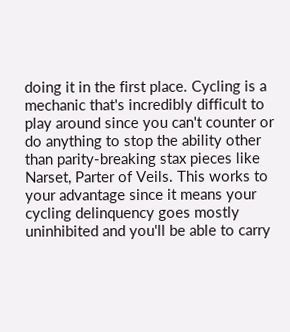doing it in the first place. Cycling is a mechanic that's incredibly difficult to play around since you can't counter or do anything to stop the ability other than parity-breaking stax pieces like Narset, Parter of Veils. This works to your advantage since it means your cycling delinquency goes mostly uninhibited and you'll be able to carry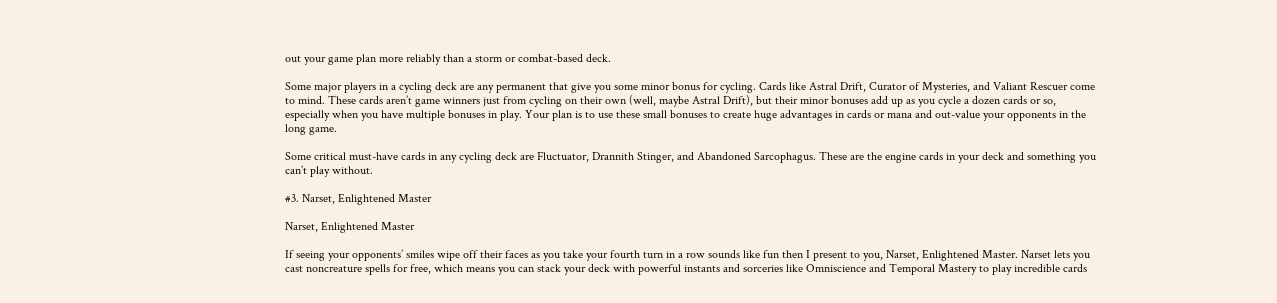out your game plan more reliably than a storm or combat-based deck.

Some major players in a cycling deck are any permanent that give you some minor bonus for cycling. Cards like Astral Drift, Curator of Mysteries, and Valiant Rescuer come to mind. These cards aren’t game winners just from cycling on their own (well, maybe Astral Drift), but their minor bonuses add up as you cycle a dozen cards or so, especially when you have multiple bonuses in play. Your plan is to use these small bonuses to create huge advantages in cards or mana and out-value your opponents in the long game.

Some critical must-have cards in any cycling deck are Fluctuator, Drannith Stinger, and Abandoned Sarcophagus. These are the engine cards in your deck and something you can’t play without.

#3. Narset, Enlightened Master

Narset, Enlightened Master

If seeing your opponents’ smiles wipe off their faces as you take your fourth turn in a row sounds like fun then I present to you, Narset, Enlightened Master. Narset lets you cast noncreature spells for free, which means you can stack your deck with powerful instants and sorceries like Omniscience and Temporal Mastery to play incredible cards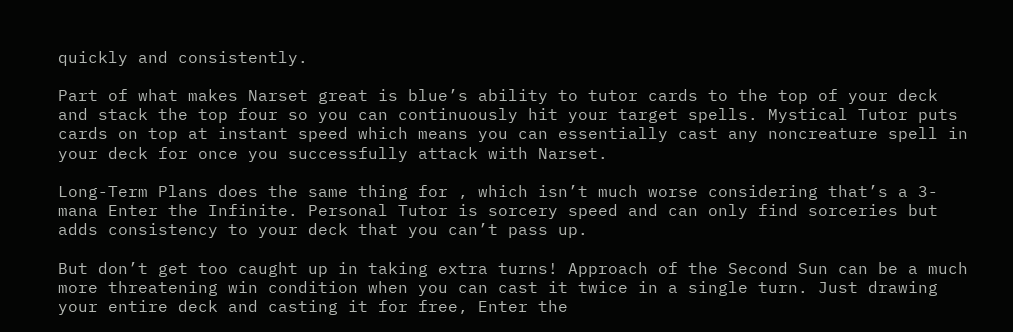quickly and consistently.

Part of what makes Narset great is blue’s ability to tutor cards to the top of your deck and stack the top four so you can continuously hit your target spells. Mystical Tutor puts cards on top at instant speed which means you can essentially cast any noncreature spell in your deck for once you successfully attack with Narset.

Long-Term Plans does the same thing for , which isn’t much worse considering that’s a 3-mana Enter the Infinite. Personal Tutor is sorcery speed and can only find sorceries but adds consistency to your deck that you can’t pass up.

But don’t get too caught up in taking extra turns! Approach of the Second Sun can be a much more threatening win condition when you can cast it twice in a single turn. Just drawing your entire deck and casting it for free, Enter the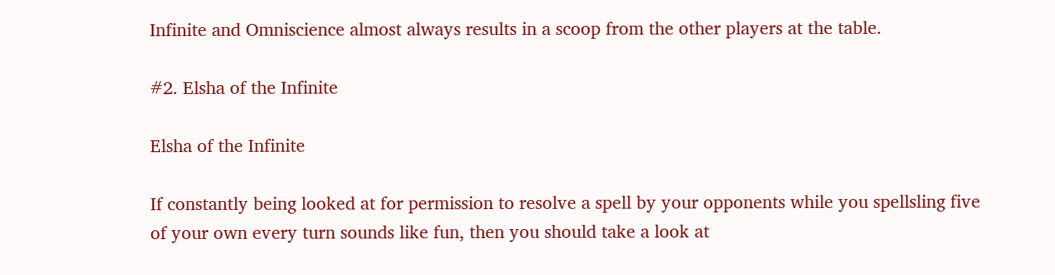Infinite and Omniscience almost always results in a scoop from the other players at the table.

#2. Elsha of the Infinite

Elsha of the Infinite

If constantly being looked at for permission to resolve a spell by your opponents while you spellsling five of your own every turn sounds like fun, then you should take a look at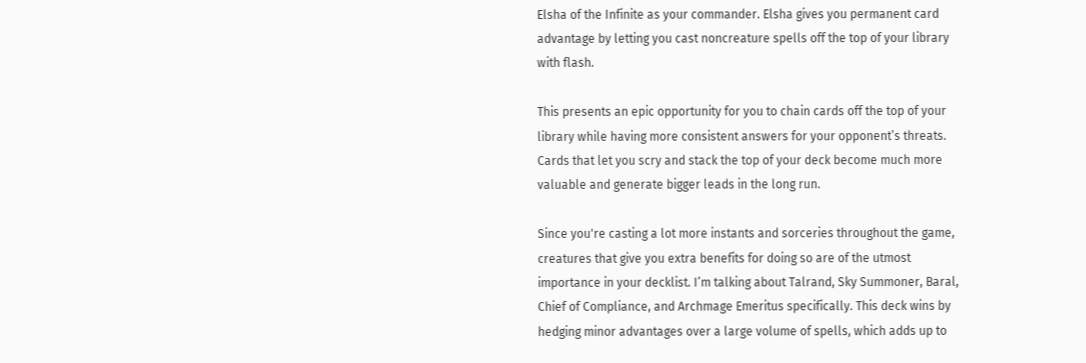Elsha of the Infinite as your commander. Elsha gives you permanent card advantage by letting you cast noncreature spells off the top of your library with flash.

This presents an epic opportunity for you to chain cards off the top of your library while having more consistent answers for your opponent’s threats. Cards that let you scry and stack the top of your deck become much more valuable and generate bigger leads in the long run.

Since you're casting a lot more instants and sorceries throughout the game, creatures that give you extra benefits for doing so are of the utmost importance in your decklist. I’m talking about Talrand, Sky Summoner, Baral, Chief of Compliance, and Archmage Emeritus specifically. This deck wins by hedging minor advantages over a large volume of spells, which adds up to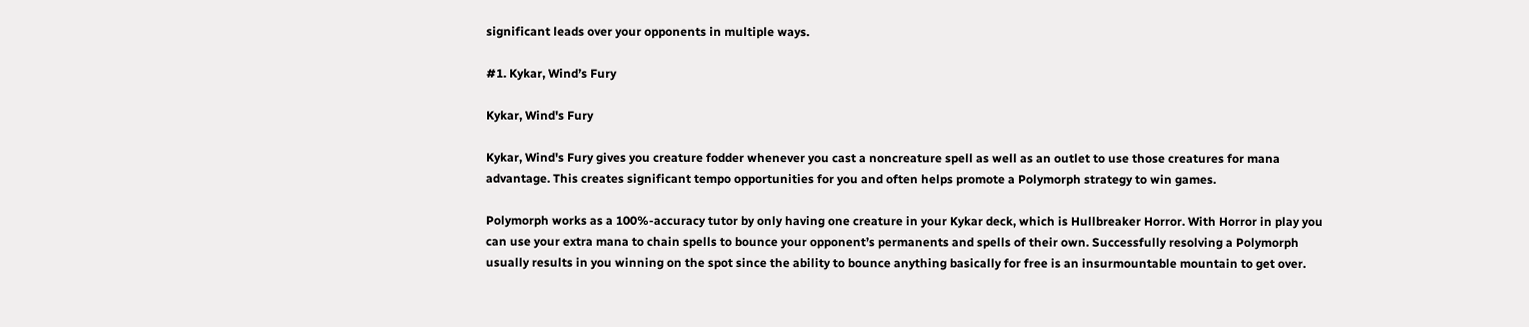significant leads over your opponents in multiple ways.

#1. Kykar, Wind’s Fury

Kykar, Wind's Fury

Kykar, Wind's Fury gives you creature fodder whenever you cast a noncreature spell as well as an outlet to use those creatures for mana advantage. This creates significant tempo opportunities for you and often helps promote a Polymorph strategy to win games.

Polymorph works as a 100%-accuracy tutor by only having one creature in your Kykar deck, which is Hullbreaker Horror. With Horror in play you can use your extra mana to chain spells to bounce your opponent’s permanents and spells of their own. Successfully resolving a Polymorph usually results in you winning on the spot since the ability to bounce anything basically for free is an insurmountable mountain to get over.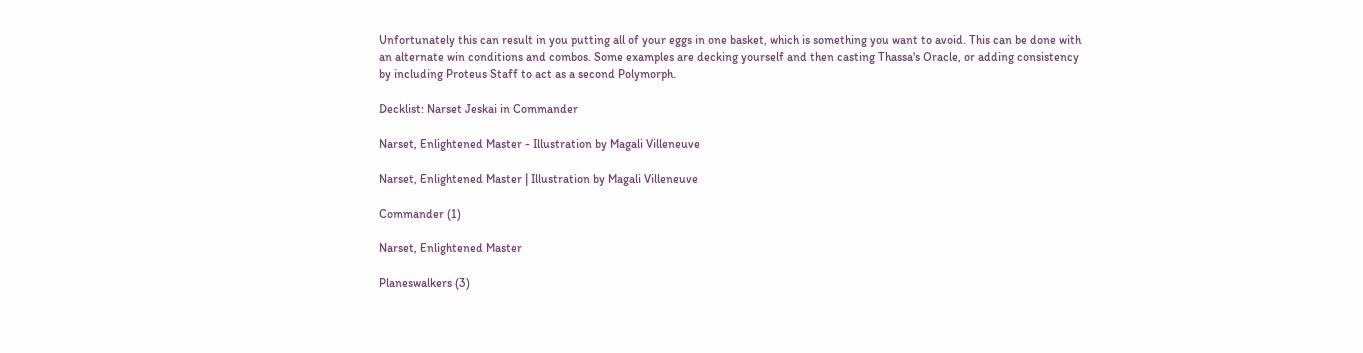Unfortunately this can result in you putting all of your eggs in one basket, which is something you want to avoid. This can be done with an alternate win conditions and combos. Some examples are decking yourself and then casting Thassa's Oracle, or adding consistency by including Proteus Staff to act as a second Polymorph.

Decklist: Narset Jeskai in Commander

Narset, Enlightened Master - Illustration by Magali Villeneuve

Narset, Enlightened Master | Illustration by Magali Villeneuve

Commander (1)

Narset, Enlightened Master

Planeswalkers (3)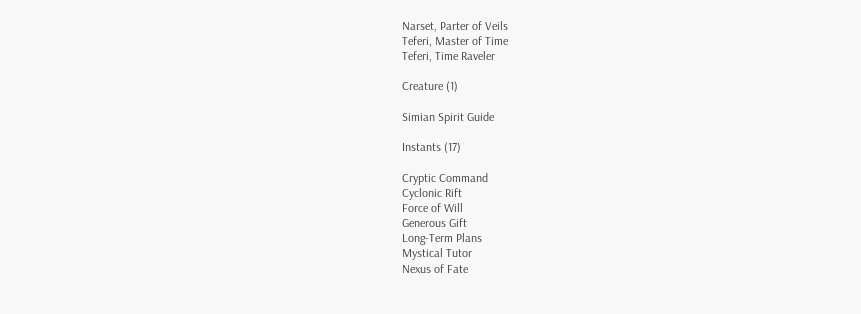Narset, Parter of Veils
Teferi, Master of Time
Teferi, Time Raveler

Creature (1)

Simian Spirit Guide

Instants (17)

Cryptic Command
Cyclonic Rift
Force of Will
Generous Gift
Long-Term Plans
Mystical Tutor
Nexus of Fate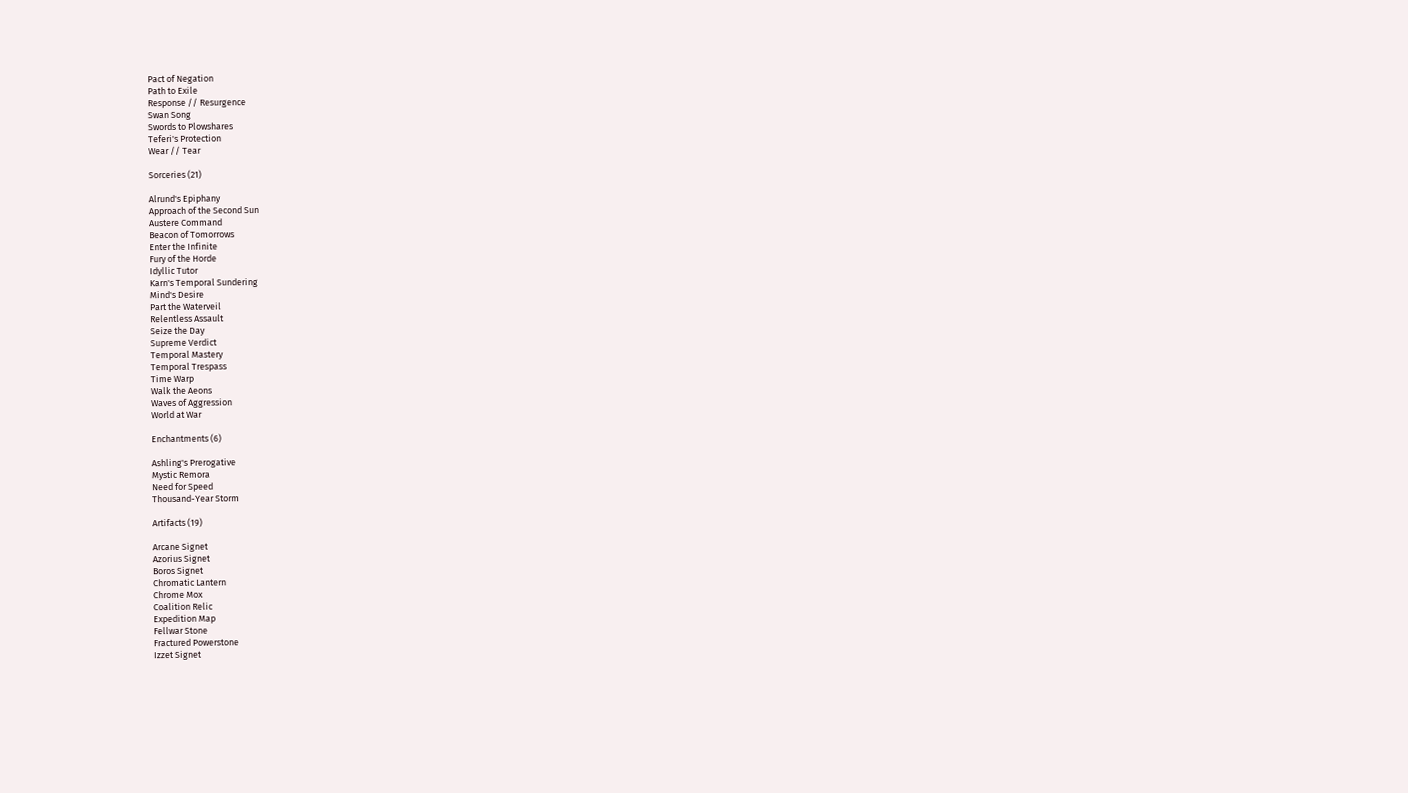Pact of Negation
Path to Exile
Response // Resurgence
Swan Song
Swords to Plowshares
Teferi's Protection
Wear // Tear

Sorceries (21)

Alrund's Epiphany
Approach of the Second Sun
Austere Command
Beacon of Tomorrows
Enter the Infinite
Fury of the Horde
Idyllic Tutor
Karn's Temporal Sundering
Mind's Desire
Part the Waterveil
Relentless Assault
Seize the Day
Supreme Verdict
Temporal Mastery
Temporal Trespass
Time Warp
Walk the Aeons
Waves of Aggression
World at War

Enchantments (6)

Ashling's Prerogative
Mystic Remora
Need for Speed
Thousand-Year Storm

Artifacts (19)

Arcane Signet
Azorius Signet
Boros Signet
Chromatic Lantern
Chrome Mox
Coalition Relic
Expedition Map
Fellwar Stone
Fractured Powerstone
Izzet Signet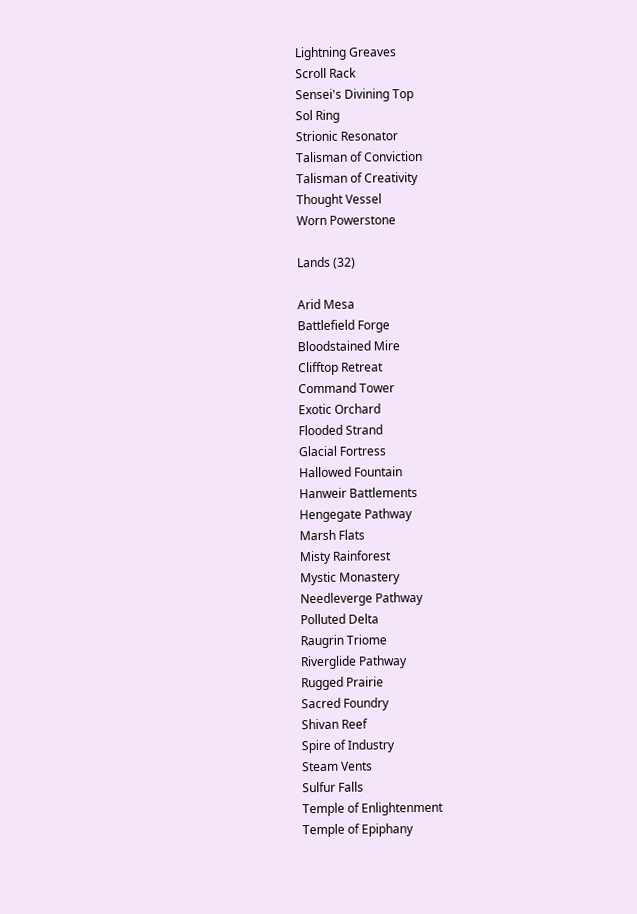Lightning Greaves
Scroll Rack
Sensei's Divining Top
Sol Ring
Strionic Resonator
Talisman of Conviction
Talisman of Creativity
Thought Vessel
Worn Powerstone

Lands (32)

Arid Mesa
Battlefield Forge
Bloodstained Mire
Clifftop Retreat
Command Tower
Exotic Orchard
Flooded Strand
Glacial Fortress
Hallowed Fountain
Hanweir Battlements
Hengegate Pathway
Marsh Flats
Misty Rainforest
Mystic Monastery
Needleverge Pathway
Polluted Delta
Raugrin Triome
Riverglide Pathway
Rugged Prairie
Sacred Foundry
Shivan Reef
Spire of Industry
Steam Vents
Sulfur Falls
Temple of Enlightenment
Temple of Epiphany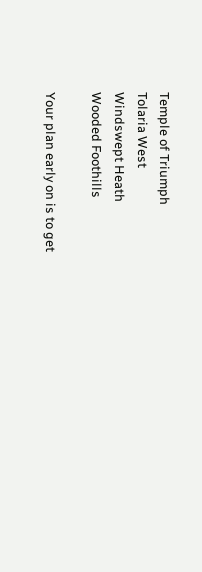Temple of Triumph
Tolaria West
Windswept Heath
Wooded Foothills

Your plan early on is to get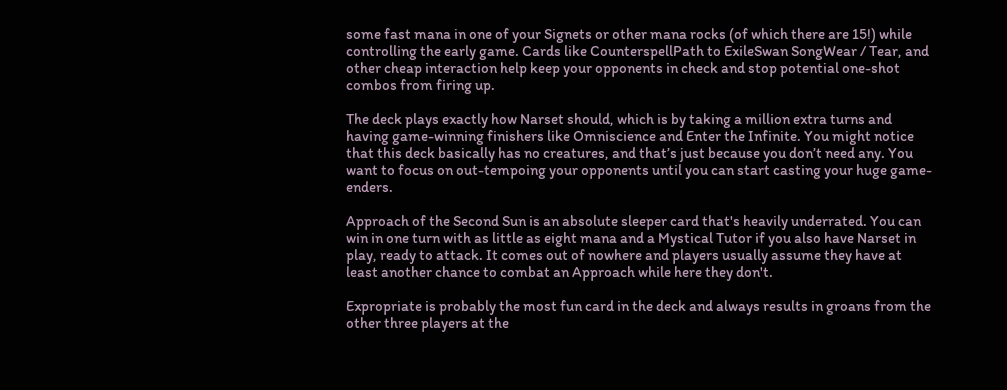some fast mana in one of your Signets or other mana rocks (of which there are 15!) while controlling the early game. Cards like CounterspellPath to ExileSwan SongWear / Tear, and other cheap interaction help keep your opponents in check and stop potential one-shot combos from firing up.

The deck plays exactly how Narset should, which is by taking a million extra turns and having game-winning finishers like Omniscience and Enter the Infinite. You might notice that this deck basically has no creatures, and that’s just because you don’t need any. You want to focus on out-tempoing your opponents until you can start casting your huge game-enders.

Approach of the Second Sun is an absolute sleeper card that's heavily underrated. You can win in one turn with as little as eight mana and a Mystical Tutor if you also have Narset in play, ready to attack. It comes out of nowhere and players usually assume they have at least another chance to combat an Approach while here they don't.

Expropriate is probably the most fun card in the deck and always results in groans from the other three players at the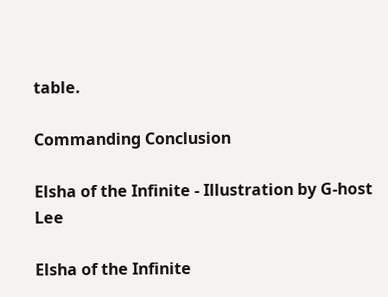table.

Commanding Conclusion

Elsha of the Infinite - Illustration by G-host Lee

Elsha of the Infinite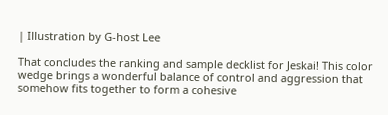| Illustration by G-host Lee

That concludes the ranking and sample decklist for Jeskai! This color wedge brings a wonderful balance of control and aggression that somehow fits together to form a cohesive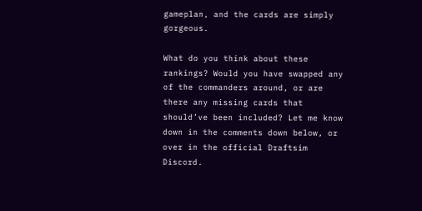gameplan, and the cards are simply gorgeous.

What do you think about these rankings? Would you have swapped any of the commanders around, or are there any missing cards that should’ve been included? Let me know down in the comments down below, or over in the official Draftsim Discord.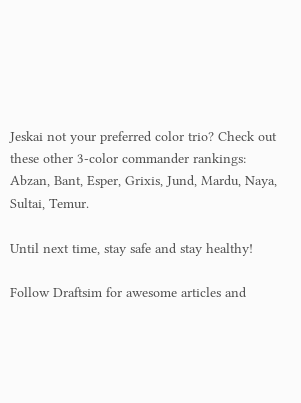Jeskai not your preferred color trio? Check out these other 3-color commander rankings: Abzan, Bant, Esper, Grixis, Jund, Mardu, Naya, Sultai, Temur.

Until next time, stay safe and stay healthy!

Follow Draftsim for awesome articles and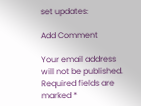set updates:

Add Comment

Your email address will not be published. Required fields are marked *